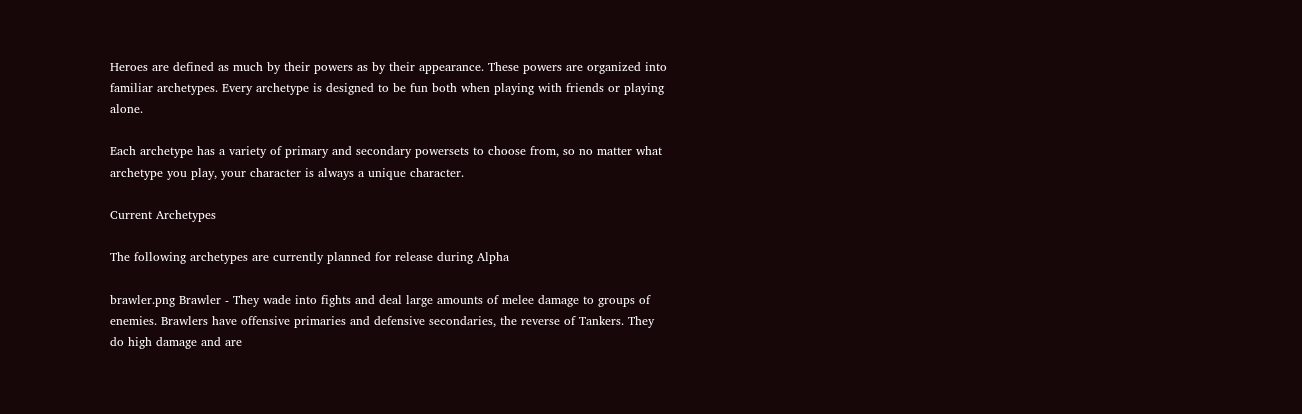Heroes are defined as much by their powers as by their appearance. These powers are organized into familiar archetypes. Every archetype is designed to be fun both when playing with friends or playing alone.

Each archetype has a variety of primary and secondary powersets to choose from, so no matter what archetype you play, your character is always a unique character.

Current Archetypes

The following archetypes are currently planned for release during Alpha

brawler.png Brawler - They wade into fights and deal large amounts of melee damage to groups of enemies. Brawlers have offensive primaries and defensive secondaries, the reverse of Tankers. They do high damage and are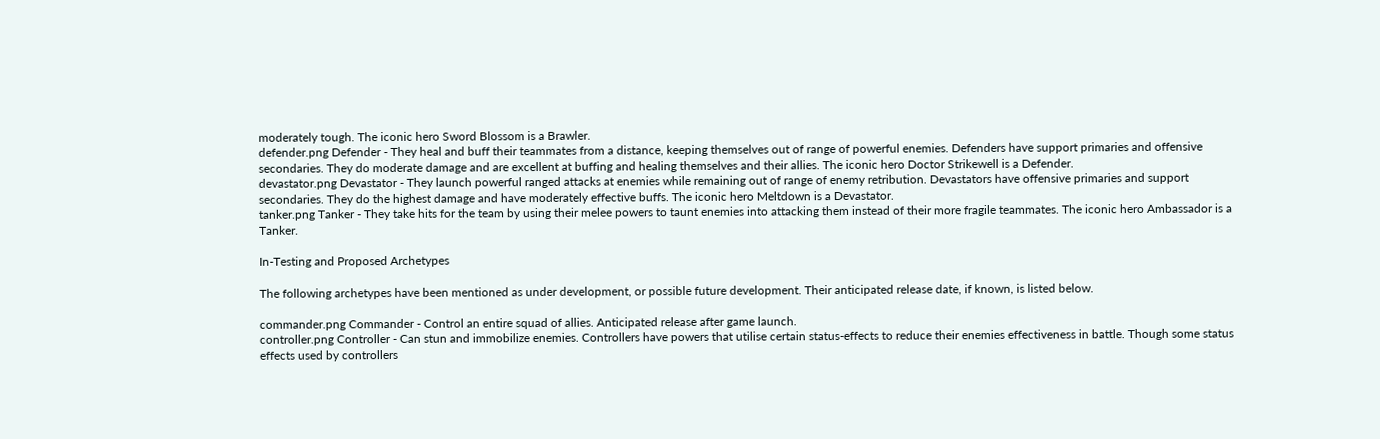moderately tough. The iconic hero Sword Blossom is a Brawler.
defender.png Defender - They heal and buff their teammates from a distance, keeping themselves out of range of powerful enemies. Defenders have support primaries and offensive secondaries. They do moderate damage and are excellent at buffing and healing themselves and their allies. The iconic hero Doctor Strikewell is a Defender.
devastator.png Devastator - They launch powerful ranged attacks at enemies while remaining out of range of enemy retribution. Devastators have offensive primaries and support secondaries. They do the highest damage and have moderately effective buffs. The iconic hero Meltdown is a Devastator.
tanker.png Tanker - They take hits for the team by using their melee powers to taunt enemies into attacking them instead of their more fragile teammates. The iconic hero Ambassador is a Tanker.

In-Testing and Proposed Archetypes

The following archetypes have been mentioned as under development, or possible future development. Their anticipated release date, if known, is listed below.

commander.png Commander - Control an entire squad of allies. Anticipated release after game launch.
controller.png Controller - Can stun and immobilize enemies. Controllers have powers that utilise certain status-effects to reduce their enemies effectiveness in battle. Though some status effects used by controllers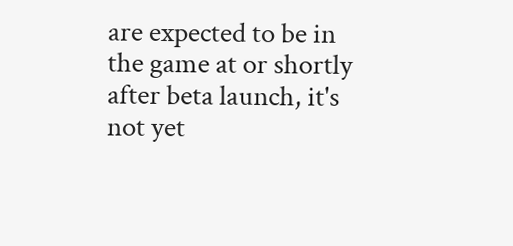are expected to be in the game at or shortly after beta launch, it's not yet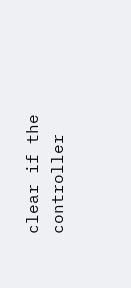clear if the controller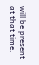will be present at that time.